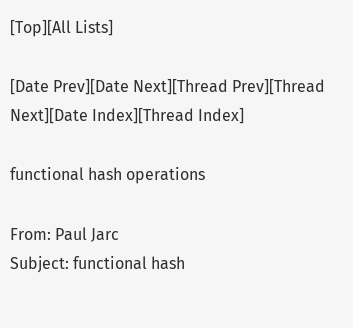[Top][All Lists]

[Date Prev][Date Next][Thread Prev][Thread Next][Date Index][Thread Index]

functional hash operations

From: Paul Jarc
Subject: functional hash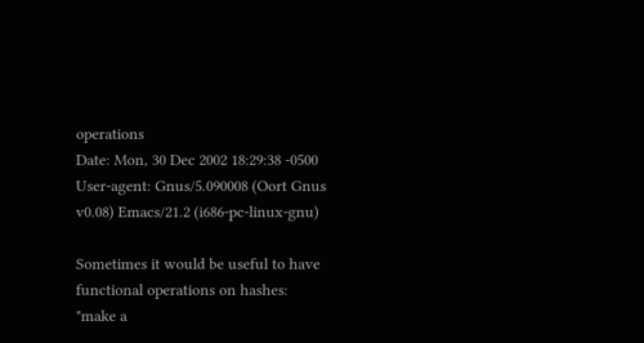operations
Date: Mon, 30 Dec 2002 18:29:38 -0500
User-agent: Gnus/5.090008 (Oort Gnus v0.08) Emacs/21.2 (i686-pc-linux-gnu)

Sometimes it would be useful to have functional operations on hashes:
"make a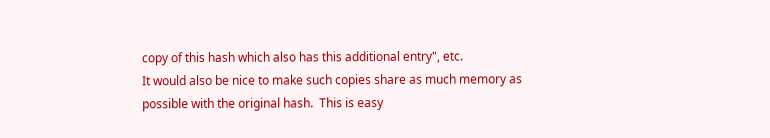copy of this hash which also has this additional entry", etc.
It would also be nice to make such copies share as much memory as
possible with the original hash.  This is easy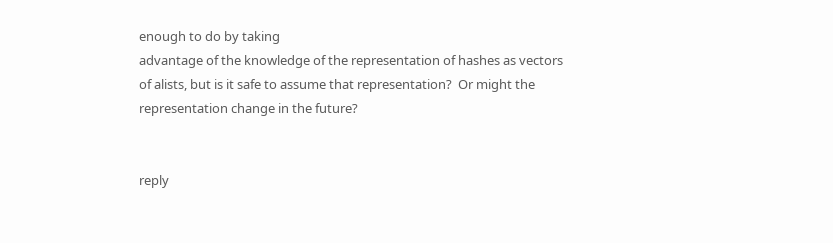enough to do by taking
advantage of the knowledge of the representation of hashes as vectors
of alists, but is it safe to assume that representation?  Or might the
representation change in the future?


reply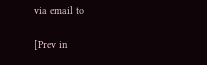via email to

[Prev in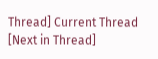Thread] Current Thread [Next in Thread]